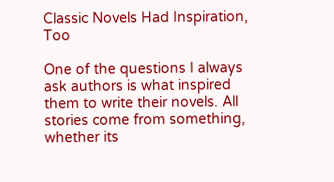Classic Novels Had Inspiration, Too

One of the questions I always ask authors is what inspired them to write their novels. All stories come from something, whether its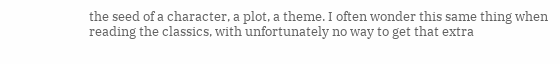the seed of a character, a plot, a theme. I often wonder this same thing when reading the classics, with unfortunately no way to get that extra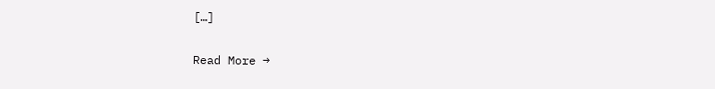[…]

Read More →